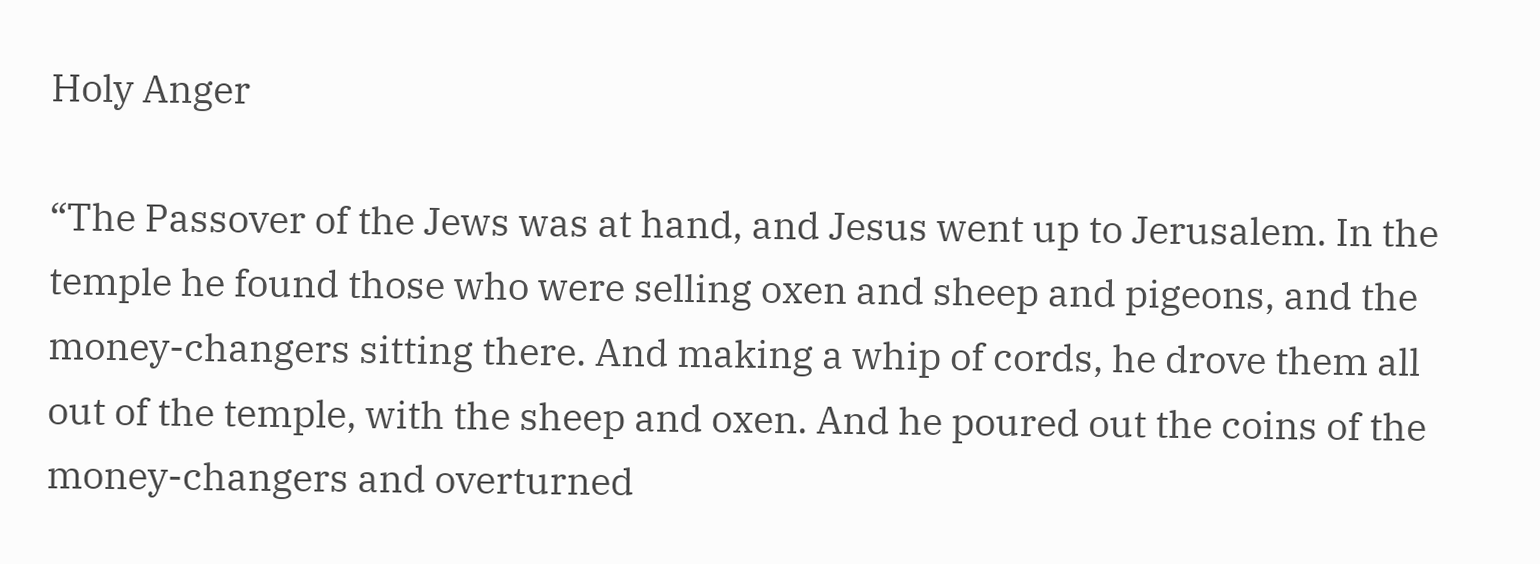Holy Anger

“The Passover of the Jews was at hand, and Jesus went up to Jerusalem. In the temple he found those who were selling oxen and sheep and pigeons, and the money-changers sitting there. And making a whip of cords, he drove them all out of the temple, with the sheep and oxen. And he poured out the coins of the money-changers and overturned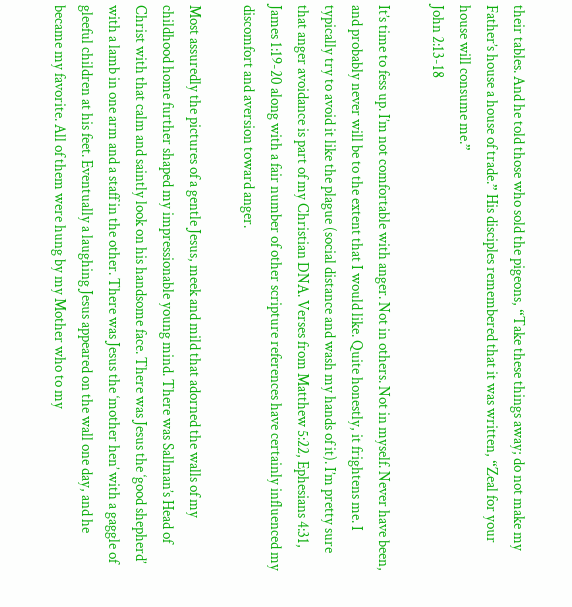their tables. And he told those who sold the pigeons, “Take these things away; do not make my Father’s house a house of trade.” His disciples remembered that it was written, “Zeal for your house will consume me.”
John 2:13-18

It’s time to fess up. I’m not comfortable with anger. Not in others. Not in myself. Never have been, and probably never will be to the extent that I would like. Quite honestly, it frightens me. I typically try to avoid it like the plague (social distance and wash my hands of it). I’m pretty sure that anger avoidance is part of my Christian DNA. Verses from Matthew 5:22, Ephesians 4:31, James 1:19-20 along with a fair number of other scripture references have certainly influenced my discomfort and aversion toward anger.

Most assuredly the pictures of a gentle Jesus, meek and mild that adorned the walls of my childhood home further shaped my impressionable young mind. There was Sallman’s Head of Christ with that calm and saintly look on his handsome face. There was Jesus the ‘good shepherd’ with a lamb in one arm and a staff in the other. There was Jesus the ‘mother hen’ with a gaggle of gleeful children at his feet. Eventually a laughing Jesus appeared on the wall one day, and he became my favorite. All of them were hung by my Mother who to my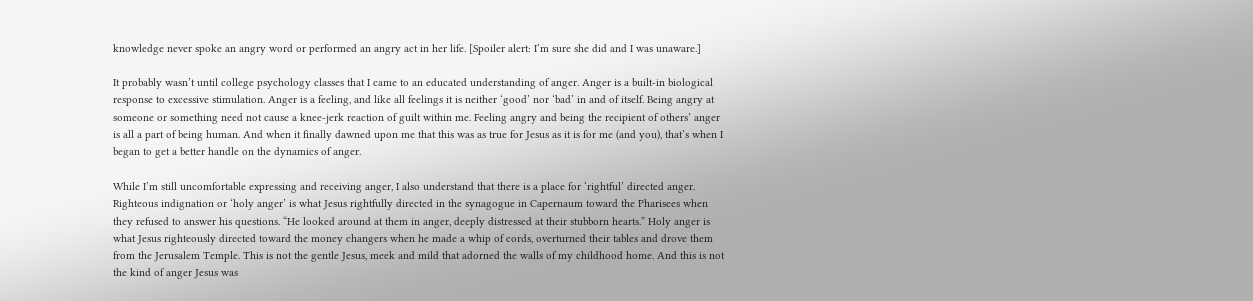knowledge never spoke an angry word or performed an angry act in her life. [Spoiler alert: I’m sure she did and I was unaware.]

It probably wasn’t until college psychology classes that I came to an educated understanding of anger. Anger is a built-in biological response to excessive stimulation. Anger is a feeling, and like all feelings it is neither ‘good’ nor ‘bad’ in and of itself. Being angry at someone or something need not cause a knee-jerk reaction of guilt within me. Feeling angry and being the recipient of others’ anger is all a part of being human. And when it finally dawned upon me that this was as true for Jesus as it is for me (and you), that’s when I began to get a better handle on the dynamics of anger.

While I’m still uncomfortable expressing and receiving anger, I also understand that there is a place for ‘rightful’ directed anger. Righteous indignation or ‘holy anger’ is what Jesus rightfully directed in the synagogue in Capernaum toward the Pharisees when they refused to answer his questions. “He looked around at them in anger, deeply distressed at their stubborn hearts.” Holy anger is what Jesus righteously directed toward the money changers when he made a whip of cords, overturned their tables and drove them from the Jerusalem Temple. This is not the gentle Jesus, meek and mild that adorned the walls of my childhood home. And this is not the kind of anger Jesus was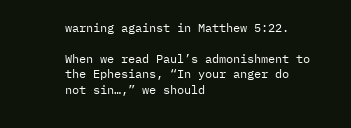warning against in Matthew 5:22.

When we read Paul’s admonishment to the Ephesians, “In your anger do not sin…,” we should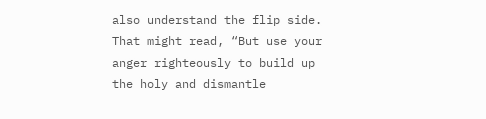also understand the flip side. That might read, “But use your anger righteously to build up the holy and dismantle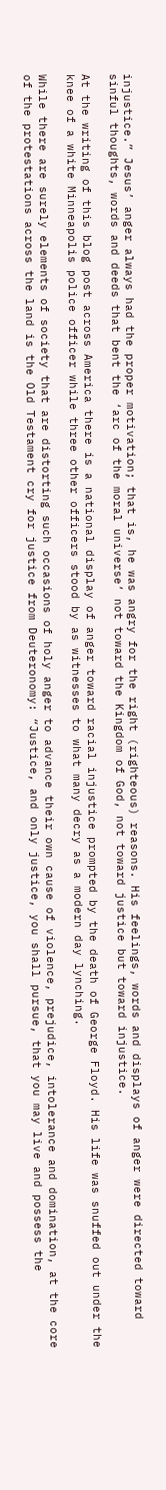injustice.” Jesus’ anger always had the proper motivation; that is, he was angry for the right (righteous) reasons. His feelings, words and displays of anger were directed toward sinful thoughts, words and deeds that bent the ‘arc of the moral universe’ not toward the Kingdom of God, not toward justice but toward injustice.

At the writing of this blog post across America there is a national display of anger toward racial injustice prompted by the death of George Floyd. His life was snuffed out under the knee of a white Minneapolis police officer while three other officers stood by as witnesses to what many decry as a modern day lynching.

While there are surely elements of society that are distorting such occasions of holy anger to advance their own cause of violence, prejudice, intolerance and domination, at the core of the protestations across the land is the Old Testament cry for justice from Deuteronomy: “Justice, and only justice, you shall pursue, that you may live and possess the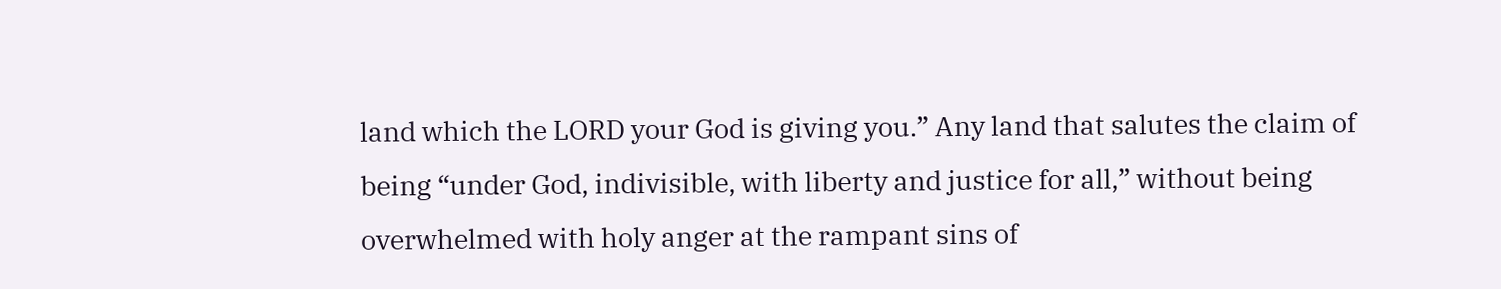land which the LORD your God is giving you.” Any land that salutes the claim of being “under God, indivisible, with liberty and justice for all,” without being overwhelmed with holy anger at the rampant sins of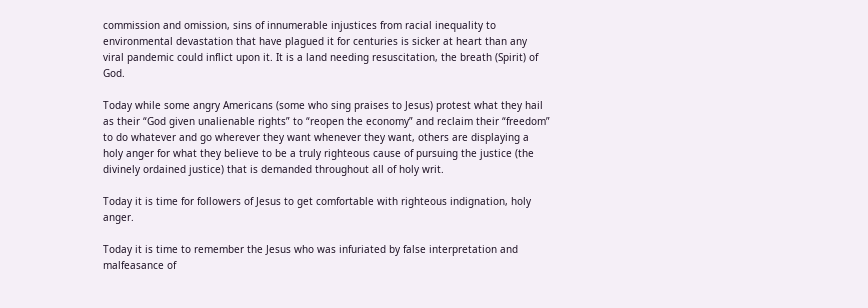commission and omission, sins of innumerable injustices from racial inequality to environmental devastation that have plagued it for centuries is sicker at heart than any viral pandemic could inflict upon it. It is a land needing resuscitation, the breath (Spirit) of God.

Today while some angry Americans (some who sing praises to Jesus) protest what they hail as their “God given unalienable rights” to “reopen the economy” and reclaim their “freedom” to do whatever and go wherever they want whenever they want, others are displaying a holy anger for what they believe to be a truly righteous cause of pursuing the justice (the divinely ordained justice) that is demanded throughout all of holy writ.

Today it is time for followers of Jesus to get comfortable with righteous indignation, holy anger.

Today it is time to remember the Jesus who was infuriated by false interpretation and malfeasance of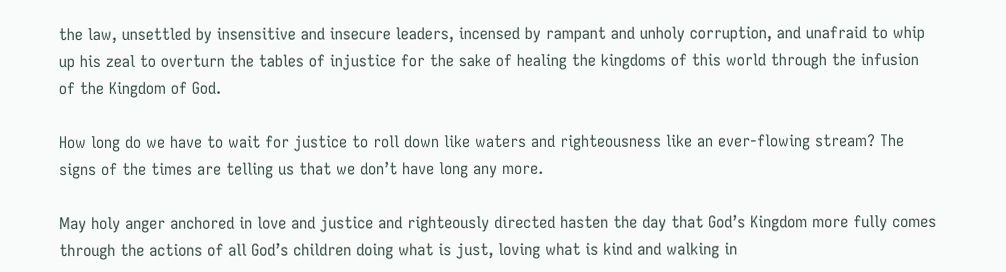the law, unsettled by insensitive and insecure leaders, incensed by rampant and unholy corruption, and unafraid to whip up his zeal to overturn the tables of injustice for the sake of healing the kingdoms of this world through the infusion of the Kingdom of God.

How long do we have to wait for justice to roll down like waters and righteousness like an ever-flowing stream? The signs of the times are telling us that we don’t have long any more.

May holy anger anchored in love and justice and righteously directed hasten the day that God’s Kingdom more fully comes through the actions of all God’s children doing what is just, loving what is kind and walking in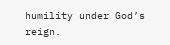humility under God’s reign.